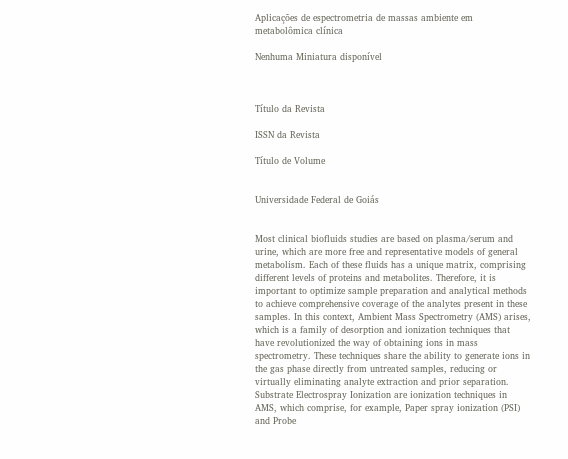Aplicações de espectrometria de massas ambiente em metabolômica clínica

Nenhuma Miniatura disponível



Título da Revista

ISSN da Revista

Título de Volume


Universidade Federal de Goiás


Most clinical biofluids studies are based on plasma/serum and urine, which are more free and representative models of general metabolism. Each of these fluids has a unique matrix, comprising different levels of proteins and metabolites. Therefore, it is important to optimize sample preparation and analytical methods to achieve comprehensive coverage of the analytes present in these samples. In this context, Ambient Mass Spectrometry (AMS) arises, which is a family of desorption and ionization techniques that have revolutionized the way of obtaining ions in mass spectrometry. These techniques share the ability to generate ions in the gas phase directly from untreated samples, reducing or virtually eliminating analyte extraction and prior separation. Substrate Electrospray Ionization are ionization techniques in AMS, which comprise, for example, Paper spray ionization (PSI) and Probe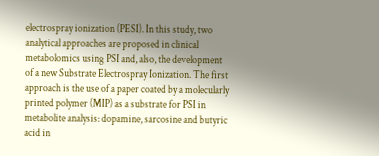electrospray ionization (PESI). In this study, two analytical approaches are proposed in clinical metabolomics using PSI and, also, the development of a new Substrate Electrospray Ionization. The first approach is the use of a paper coated by a molecularly printed polymer (MIP) as a substrate for PSI in metabolite analysis: dopamine, sarcosine and butyric acid in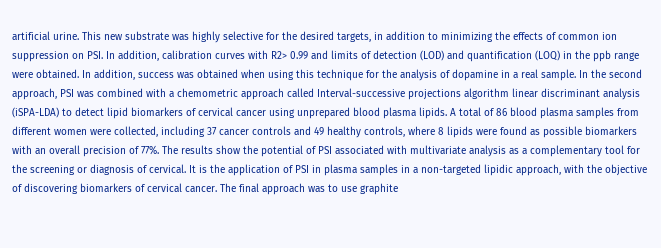artificial urine. This new substrate was highly selective for the desired targets, in addition to minimizing the effects of common ion suppression on PSI. In addition, calibration curves with R2> 0.99 and limits of detection (LOD) and quantification (LOQ) in the ppb range were obtained. In addition, success was obtained when using this technique for the analysis of dopamine in a real sample. In the second approach, PSI was combined with a chemometric approach called Interval-successive projections algorithm linear discriminant analysis (iSPA-LDA) to detect lipid biomarkers of cervical cancer using unprepared blood plasma lipids. A total of 86 blood plasma samples from different women were collected, including 37 cancer controls and 49 healthy controls, where 8 lipids were found as possible biomarkers with an overall precision of 77%. The results show the potential of PSI associated with multivariate analysis as a complementary tool for the screening or diagnosis of cervical. It is the application of PSI in plasma samples in a non-targeted lipidic approach, with the objective of discovering biomarkers of cervical cancer. The final approach was to use graphite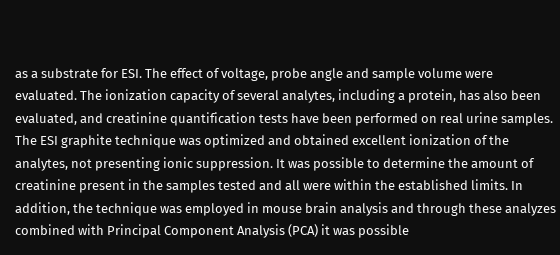as a substrate for ESI. The effect of voltage, probe angle and sample volume were evaluated. The ionization capacity of several analytes, including a protein, has also been evaluated, and creatinine quantification tests have been performed on real urine samples. The ESI graphite technique was optimized and obtained excellent ionization of the analytes, not presenting ionic suppression. It was possible to determine the amount of creatinine present in the samples tested and all were within the established limits. In addition, the technique was employed in mouse brain analysis and through these analyzes combined with Principal Component Analysis (PCA) it was possible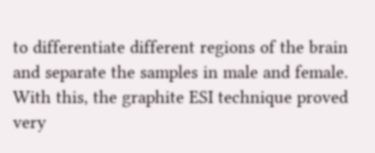to differentiate different regions of the brain and separate the samples in male and female. With this, the graphite ESI technique proved very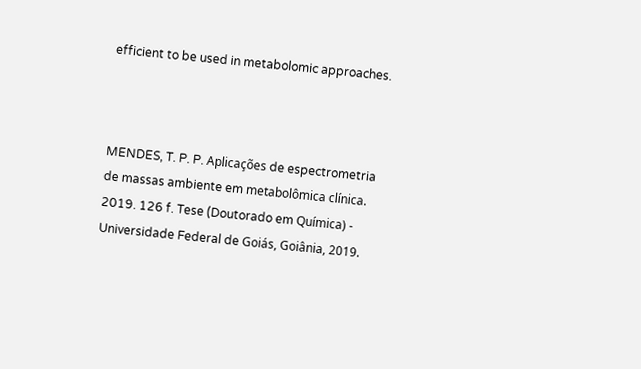efficient to be used in metabolomic approaches.



MENDES, T. P. P. Aplicações de espectrometria de massas ambiente em metabolômica clínica. 2019. 126 f. Tese (Doutorado em Química) - Universidade Federal de Goiás, Goiânia, 2019.